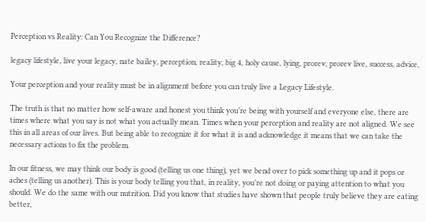Perception vs Reality: Can You Recognize the Difference?

legacy lifestyle, live your legacy, nate bailey, perception, reality, big 4, holy cause, lying, prorev, prorev live, success, advice,

Your perception and your reality must be in alignment before you can truly live a Legacy Lifestyle.

The truth is that no matter how self-aware and honest you think you’re being with yourself and everyone else, there are times where what you say is not what you actually mean. Times when your perception and reality are not aligned. We see this in all areas of our lives. But being able to recognize it for what it is and acknowledge it means that we can take the necessary actions to fix the problem.

In our fitness, we may think our body is good (telling us one thing), yet we bend over to pick something up and it pops or aches (telling us another). This is your body telling you that, in reality, you’re not doing or paying attention to what you should. We do the same with our nutrition. Did you know that studies have shown that people truly believe they are eating better,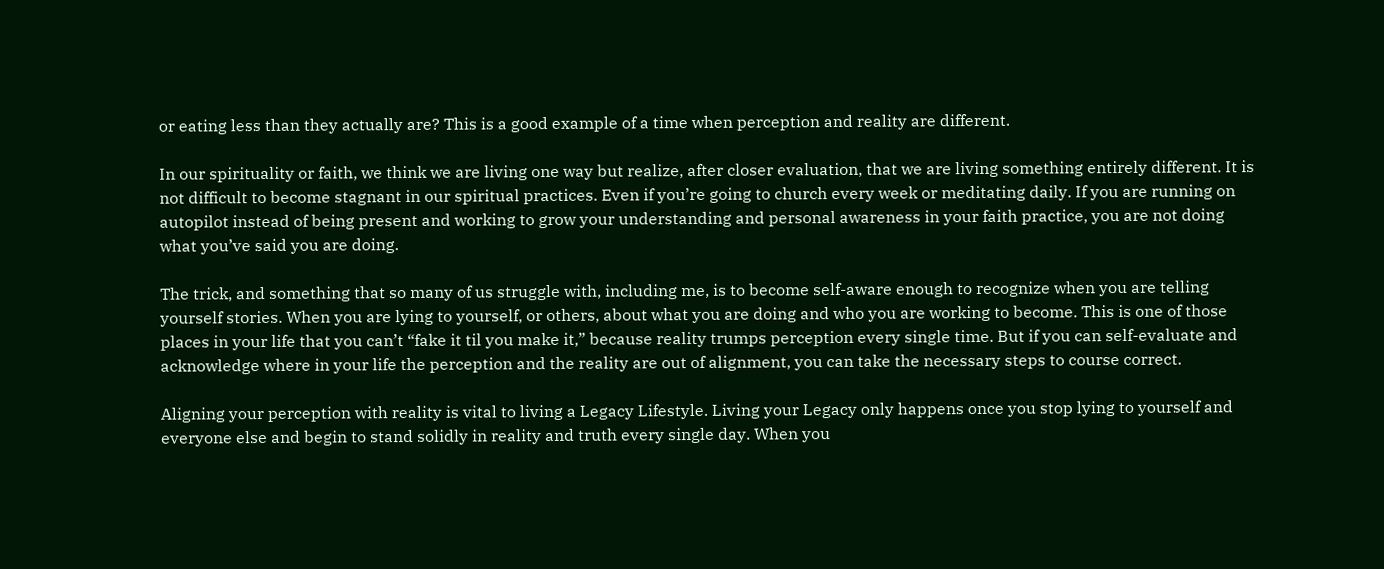or eating less than they actually are? This is a good example of a time when perception and reality are different.

In our spirituality or faith, we think we are living one way but realize, after closer evaluation, that we are living something entirely different. It is not difficult to become stagnant in our spiritual practices. Even if you’re going to church every week or meditating daily. If you are running on autopilot instead of being present and working to grow your understanding and personal awareness in your faith practice, you are not doing what you’ve said you are doing.

The trick, and something that so many of us struggle with, including me, is to become self-aware enough to recognize when you are telling yourself stories. When you are lying to yourself, or others, about what you are doing and who you are working to become. This is one of those places in your life that you can’t “fake it til you make it,” because reality trumps perception every single time. But if you can self-evaluate and acknowledge where in your life the perception and the reality are out of alignment, you can take the necessary steps to course correct.

Aligning your perception with reality is vital to living a Legacy Lifestyle. Living your Legacy only happens once you stop lying to yourself and everyone else and begin to stand solidly in reality and truth every single day. When you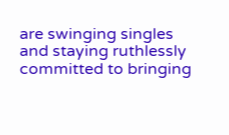are swinging singles and staying ruthlessly committed to bringing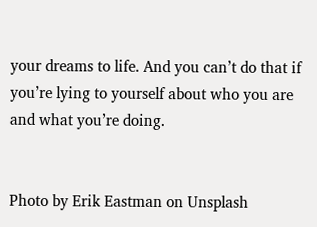your dreams to life. And you can’t do that if you’re lying to yourself about who you are and what you’re doing.


Photo by Erik Eastman on Unsplash